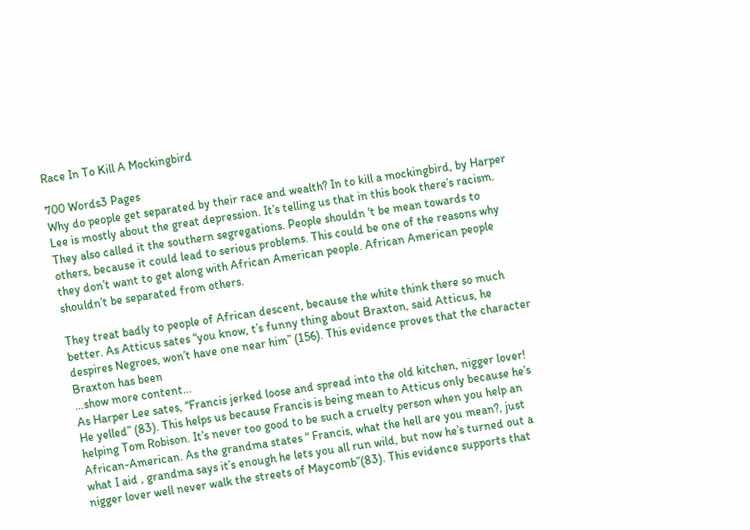Race In To Kill A Mockingbird

700 Words3 Pages
Why do people get separated by their race and wealth? In to kill a mockingbird, by Harper Lee is mostly about the great depression. It’s telling us that in this book there’s racism. They also called it the southern segregations. People shouldn 't be mean towards to others, because it could lead to serious problems. This could be one of the reasons why they don’t want to get along with African American people. African American people shouldn’t be separated from others.

They treat badly to people of African descent, because the white think there so much better. As Atticus sates “you know, t’s funny thing about Braxton, said Atticus, he despires Negroes, won’t have one near him” (156). This evidence proves that the character Braxton has been
…show more content…
As Harper Lee sates, “Francis jerked loose and spread into the old kitchen, nigger lover! He yelled” (83). This helps us because Francis is being mean to Atticus only because he’s helping Tom Robison. It’s never too good to be such a cruelty person when you help an African-American. As the grandma states “ Francis, what the hell are you mean?, just what I aid , grandma says it’s enough he lets you all run wild, but now he’s turned out a nigger lover well never walk the streets of Maycomb”(83). This evidence supports that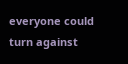everyone could turn against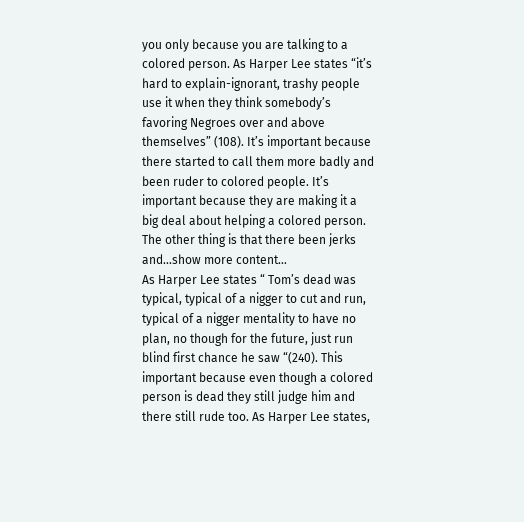you only because you are talking to a colored person. As Harper Lee states “it’s hard to explain-ignorant, trashy people use it when they think somebody’s favoring Negroes over and above themselves” (108). It’s important because there started to call them more badly and been ruder to colored people. It’s important because they are making it a big deal about helping a colored person. The other thing is that there been jerks and…show more content…
As Harper Lee states “ Tom’s dead was typical, typical of a nigger to cut and run, typical of a nigger mentality to have no plan, no though for the future, just run blind first chance he saw “(240). This important because even though a colored person is dead they still judge him and there still rude too. As Harper Lee states,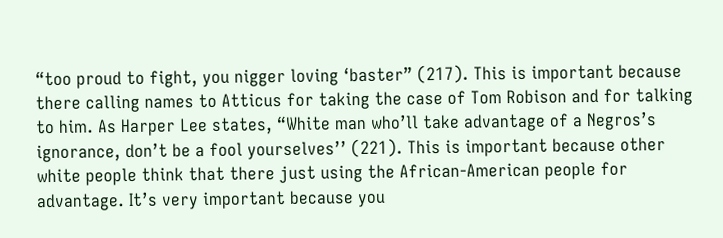“too proud to fight, you nigger loving ‘baster” (217). This is important because there calling names to Atticus for taking the case of Tom Robison and for talking to him. As Harper Lee states, “White man who’ll take advantage of a Negros’s ignorance, don’t be a fool yourselves’’ (221). This is important because other white people think that there just using the African-American people for advantage. It’s very important because you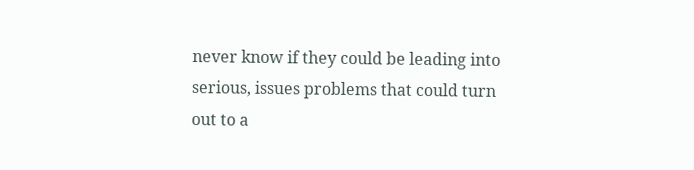never know if they could be leading into serious, issues problems that could turn out to a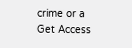crime or a
Get Access